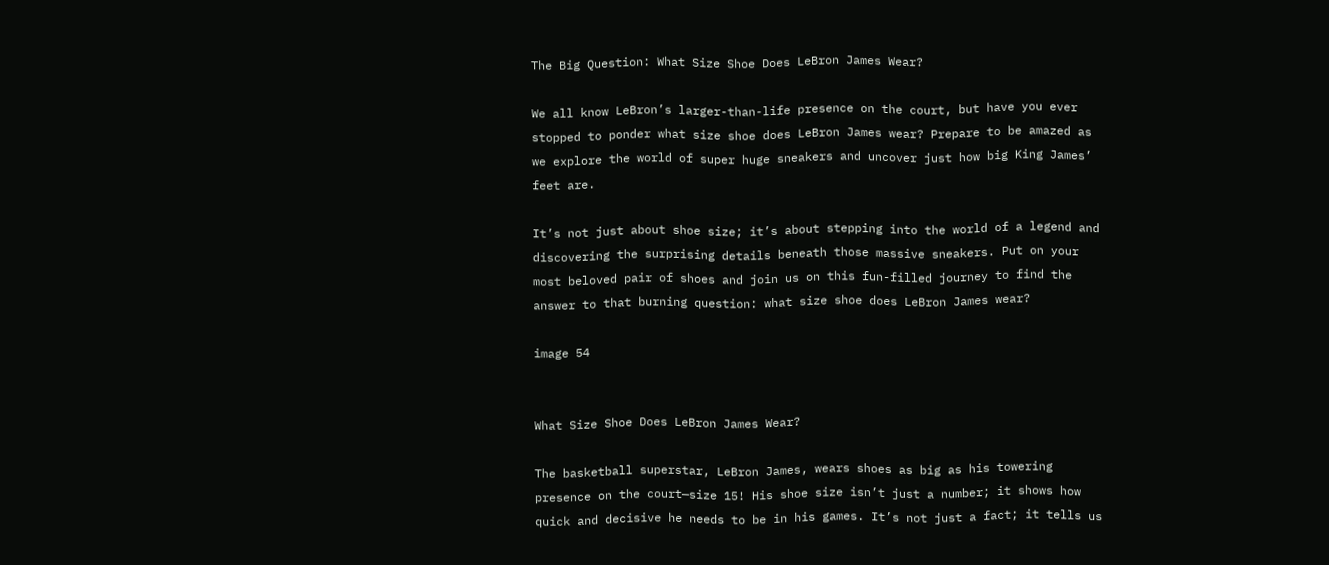The Big Question: What Size Shoe Does LeBron James Wear?

We all know LeBron’s larger-than-life presence on the court, but have you ever stopped to ponder what size shoe does LeBron James wear? Prepare to be amazed as we explore the world of super huge sneakers and uncover just how big King James’ feet are.

It’s not just about shoe size; it’s about stepping into the world of a legend and discovering the surprising details beneath those massive sneakers. Put on your most beloved pair of shoes and join us on this fun-filled journey to find the answer to that burning question: what size shoe does LeBron James wear?

image 54


What Size Shoe Does LeBron James Wear?

The basketball superstar, LeBron James, wears shoes as big as his towering presence on the court—size 15! His shoe size isn’t just a number; it shows how quick and decisive he needs to be in his games. It’s not just a fact; it tells us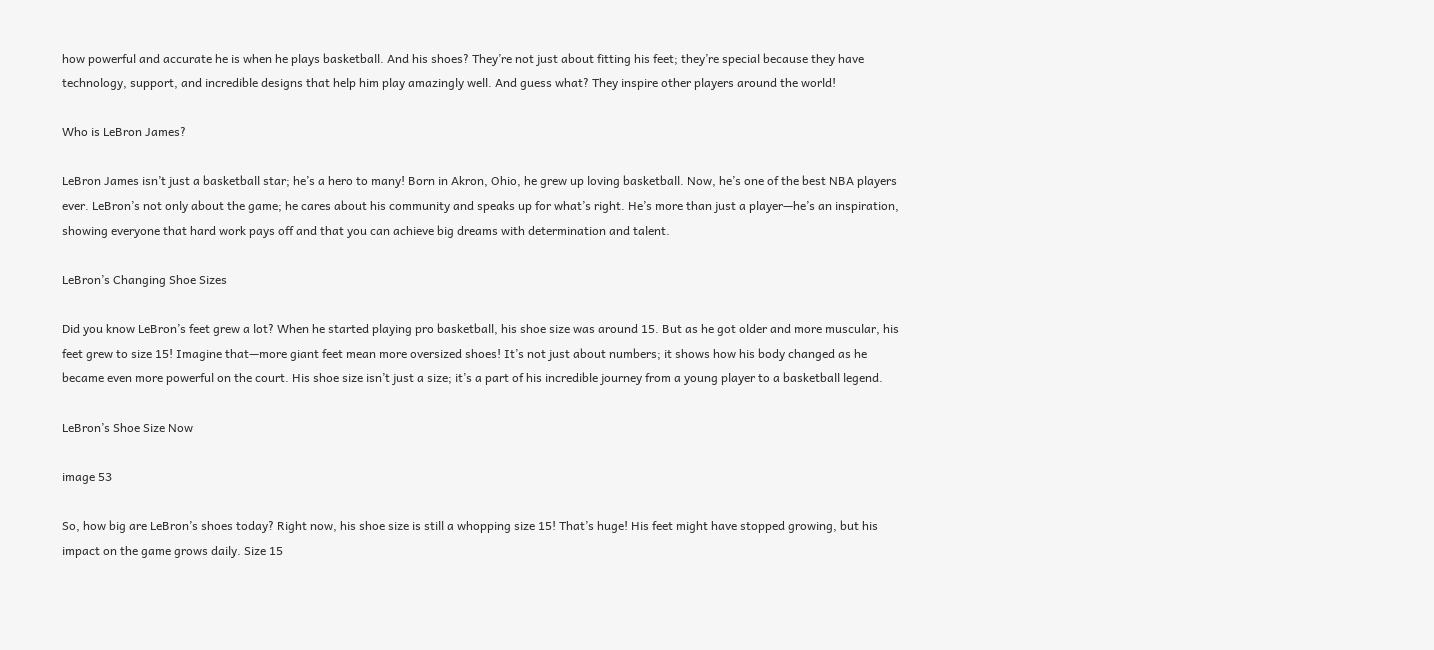how powerful and accurate he is when he plays basketball. And his shoes? They’re not just about fitting his feet; they’re special because they have technology, support, and incredible designs that help him play amazingly well. And guess what? They inspire other players around the world!

Who is LeBron James?

LeBron James isn’t just a basketball star; he’s a hero to many! Born in Akron, Ohio, he grew up loving basketball. Now, he’s one of the best NBA players ever. LeBron’s not only about the game; he cares about his community and speaks up for what’s right. He’s more than just a player—he’s an inspiration, showing everyone that hard work pays off and that you can achieve big dreams with determination and talent.

LeBron’s Changing Shoe Sizes

Did you know LeBron’s feet grew a lot? When he started playing pro basketball, his shoe size was around 15. But as he got older and more muscular, his feet grew to size 15! Imagine that—more giant feet mean more oversized shoes! It’s not just about numbers; it shows how his body changed as he became even more powerful on the court. His shoe size isn’t just a size; it’s a part of his incredible journey from a young player to a basketball legend.

LeBron’s Shoe Size Now

image 53

So, how big are LeBron’s shoes today? Right now, his shoe size is still a whopping size 15! That’s huge! His feet might have stopped growing, but his impact on the game grows daily. Size 15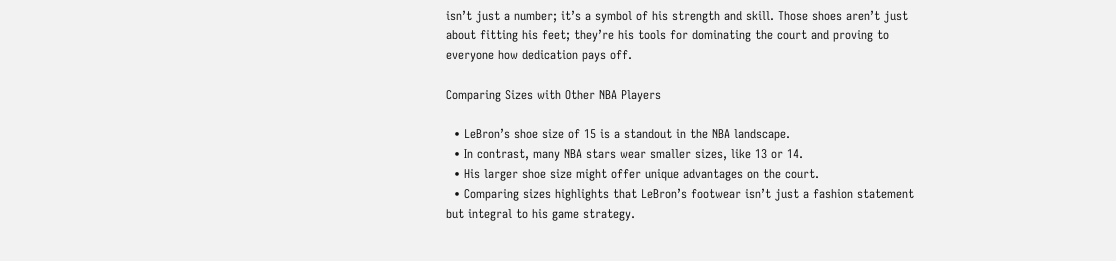isn’t just a number; it’s a symbol of his strength and skill. Those shoes aren’t just about fitting his feet; they’re his tools for dominating the court and proving to everyone how dedication pays off.

Comparing Sizes with Other NBA Players

  • LeBron’s shoe size of 15 is a standout in the NBA landscape.
  • In contrast, many NBA stars wear smaller sizes, like 13 or 14.
  • His larger shoe size might offer unique advantages on the court.
  • Comparing sizes highlights that LeBron’s footwear isn’t just a fashion statement but integral to his game strategy.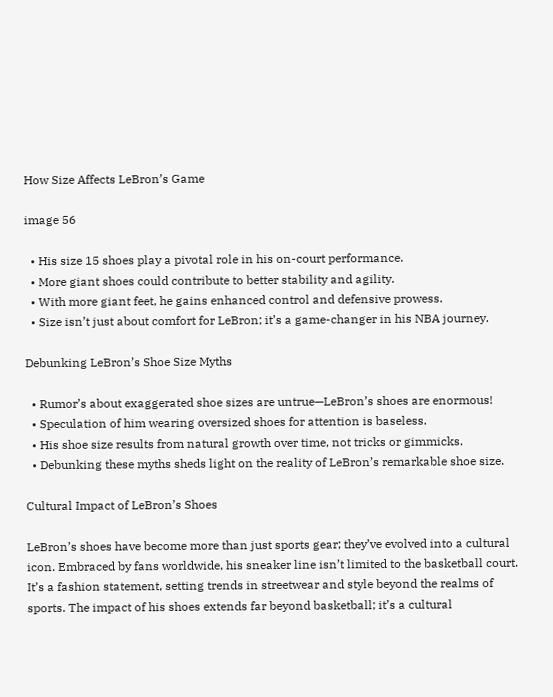How Size Affects LeBron’s Game

image 56

  • His size 15 shoes play a pivotal role in his on-court performance.
  • More giant shoes could contribute to better stability and agility.
  • With more giant feet, he gains enhanced control and defensive prowess.
  • Size isn’t just about comfort for LeBron; it’s a game-changer in his NBA journey.

Debunking LeBron’s Shoe Size Myths

  • Rumor’s about exaggerated shoe sizes are untrue—LeBron’s shoes are enormous!
  • Speculation of him wearing oversized shoes for attention is baseless.
  • His shoe size results from natural growth over time, not tricks or gimmicks.
  • Debunking these myths sheds light on the reality of LeBron’s remarkable shoe size.

Cultural Impact of LeBron’s Shoes

LeBron’s shoes have become more than just sports gear; they’ve evolved into a cultural icon. Embraced by fans worldwide, his sneaker line isn’t limited to the basketball court. It’s a fashion statement, setting trends in streetwear and style beyond the realms of sports. The impact of his shoes extends far beyond basketball; it’s a cultural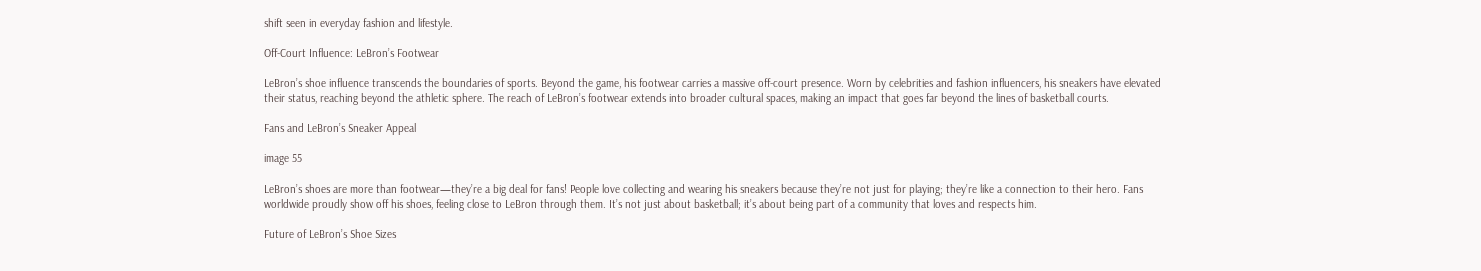shift seen in everyday fashion and lifestyle.

Off-Court Influence: LeBron’s Footwear

LeBron’s shoe influence transcends the boundaries of sports. Beyond the game, his footwear carries a massive off-court presence. Worn by celebrities and fashion influencers, his sneakers have elevated their status, reaching beyond the athletic sphere. The reach of LeBron’s footwear extends into broader cultural spaces, making an impact that goes far beyond the lines of basketball courts.

Fans and LeBron’s Sneaker Appeal

image 55

LeBron’s shoes are more than footwear—they’re a big deal for fans! People love collecting and wearing his sneakers because they’re not just for playing; they’re like a connection to their hero. Fans worldwide proudly show off his shoes, feeling close to LeBron through them. It’s not just about basketball; it’s about being part of a community that loves and respects him.

Future of LeBron’s Shoe Sizes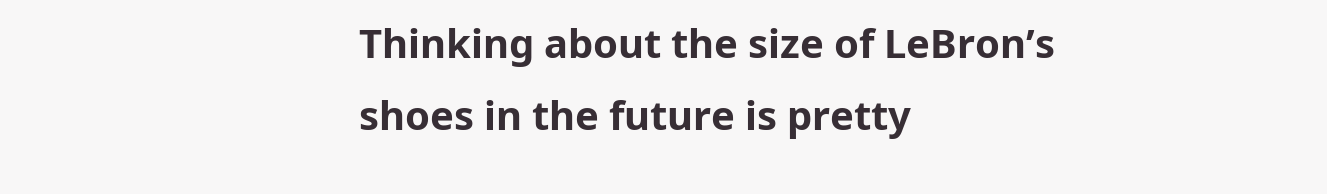Thinking about the size of LeBron’s shoes in the future is pretty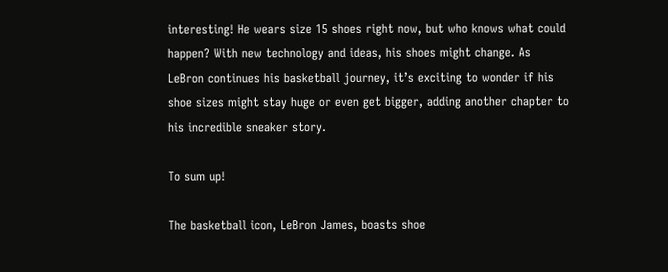interesting! He wears size 15 shoes right now, but who knows what could happen? With new technology and ideas, his shoes might change. As LeBron continues his basketball journey, it’s exciting to wonder if his shoe sizes might stay huge or even get bigger, adding another chapter to his incredible sneaker story.

To sum up!

The basketball icon, LeBron James, boasts shoe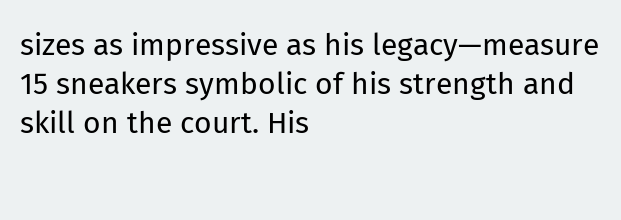sizes as impressive as his legacy—measure 15 sneakers symbolic of his strength and skill on the court. His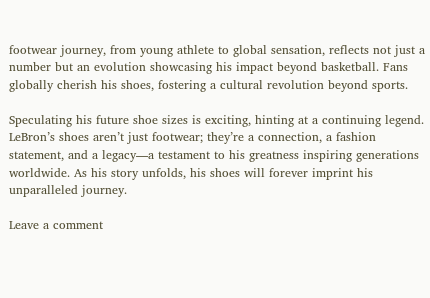footwear journey, from young athlete to global sensation, reflects not just a number but an evolution showcasing his impact beyond basketball. Fans globally cherish his shoes, fostering a cultural revolution beyond sports.

Speculating his future shoe sizes is exciting, hinting at a continuing legend. LeBron’s shoes aren’t just footwear; they’re a connection, a fashion statement, and a legacy—a testament to his greatness inspiring generations worldwide. As his story unfolds, his shoes will forever imprint his unparalleled journey.

Leave a comment